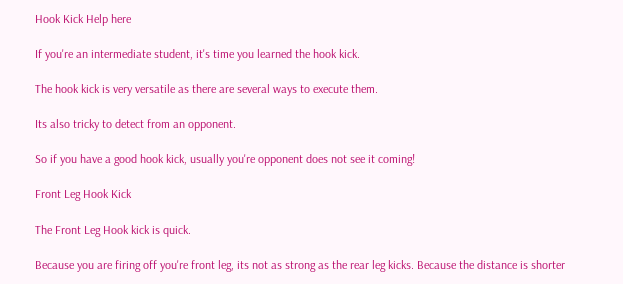Hook Kick Help here

If you're an intermediate student, it's time you learned the hook kick.

The hook kick is very versatile as there are several ways to execute them.

Its also tricky to detect from an opponent.

So if you have a good hook kick, usually you're opponent does not see it coming!

Front Leg Hook Kick

The Front Leg Hook kick is quick.

Because you are firing off you're front leg, its not as strong as the rear leg kicks. Because the distance is shorter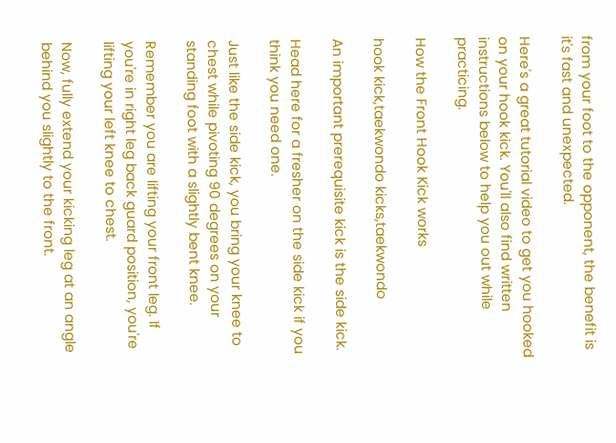from your foot to the opponent, the benefit is it's fast and unexpected.

Here's a great tutorial video to get you hooked on your hook kick. You'll also find written instructions below to help you out while practicing.

How the Front Hook Kick works

hook kick,taekwondo kicks,taekwondo

An important prerequisite kick is the side kick.

Head here for a fresher on the side kick if you think you need one.

Just like the side kick, you bring your knee to chest while pivoting 90 degrees on your standing foot with a slightly bent knee.

Remember you are lifting your front leg. If you're in right leg back guard position, you're lifting your left knee to chest.

Now, fully extend your kicking leg at an angle behind you slightly to the front.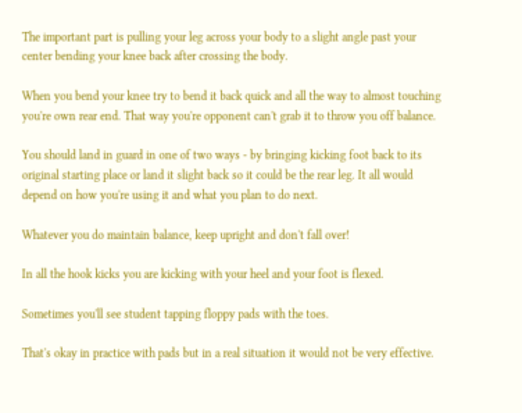The important part is pulling your leg across your body to a slight angle past your center bending your knee back after crossing the body.

When you bend your knee try to bend it back quick and all the way to almost touching you're own rear end. That way you're opponent can't grab it to throw you off balance.

You should land in guard in one of two ways - by bringing kicking foot back to its original starting place or land it slight back so it could be the rear leg. It all would depend on how you're using it and what you plan to do next.

Whatever you do maintain balance, keep upright and don't fall over!

In all the hook kicks you are kicking with your heel and your foot is flexed.

Sometimes you'll see student tapping floppy pads with the toes.

That's okay in practice with pads but in a real situation it would not be very effective.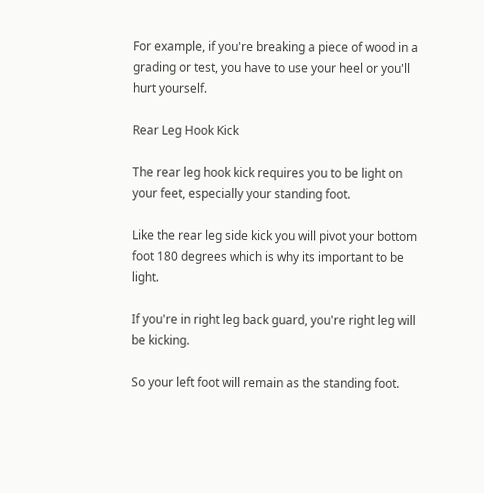For example, if you're breaking a piece of wood in a grading or test, you have to use your heel or you'll hurt yourself.

Rear Leg Hook Kick

The rear leg hook kick requires you to be light on your feet, especially your standing foot.

Like the rear leg side kick you will pivot your bottom foot 180 degrees which is why its important to be light.

If you're in right leg back guard, you're right leg will be kicking.

So your left foot will remain as the standing foot.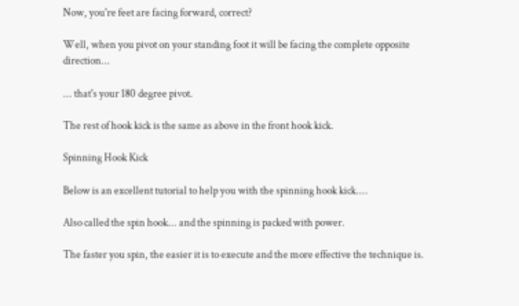Now, you're feet are facing forward, correct?

Well, when you pivot on your standing foot it will be facing the complete opposite direction...

... that's your 180 degree pivot.

The rest of hook kick is the same as above in the front hook kick.

Spinning Hook Kick

Below is an excellent tutorial to help you with the spinning hook kick....

Also called the spin hook... and the spinning is packed with power.

The faster you spin, the easier it is to execute and the more effective the technique is.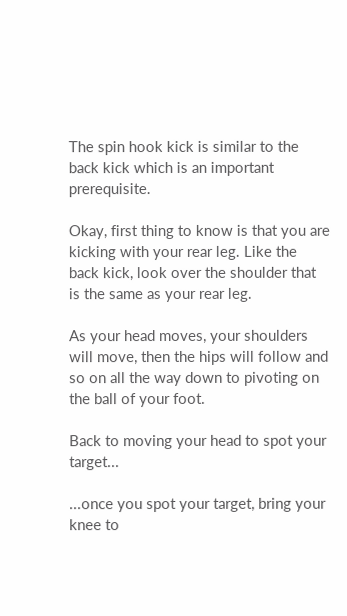The spin hook kick is similar to the back kick which is an important prerequisite.

Okay, first thing to know is that you are kicking with your rear leg. Like the back kick, look over the shoulder that is the same as your rear leg.

As your head moves, your shoulders will move, then the hips will follow and so on all the way down to pivoting on the ball of your foot.

Back to moving your head to spot your target...

...once you spot your target, bring your knee to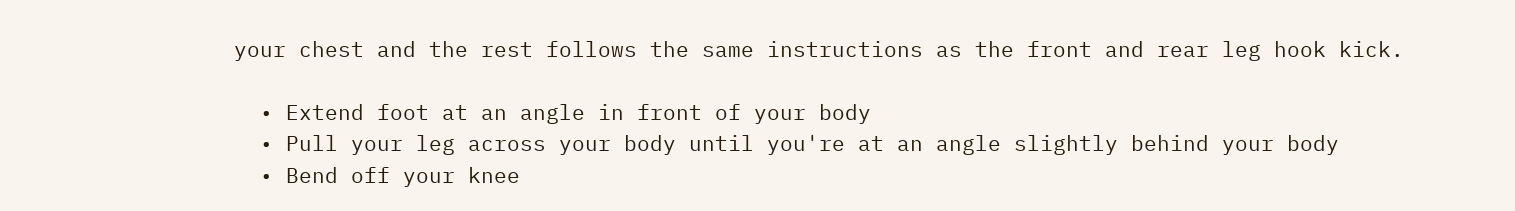your chest and the rest follows the same instructions as the front and rear leg hook kick.

  • Extend foot at an angle in front of your body
  • Pull your leg across your body until you're at an angle slightly behind your body
  • Bend off your knee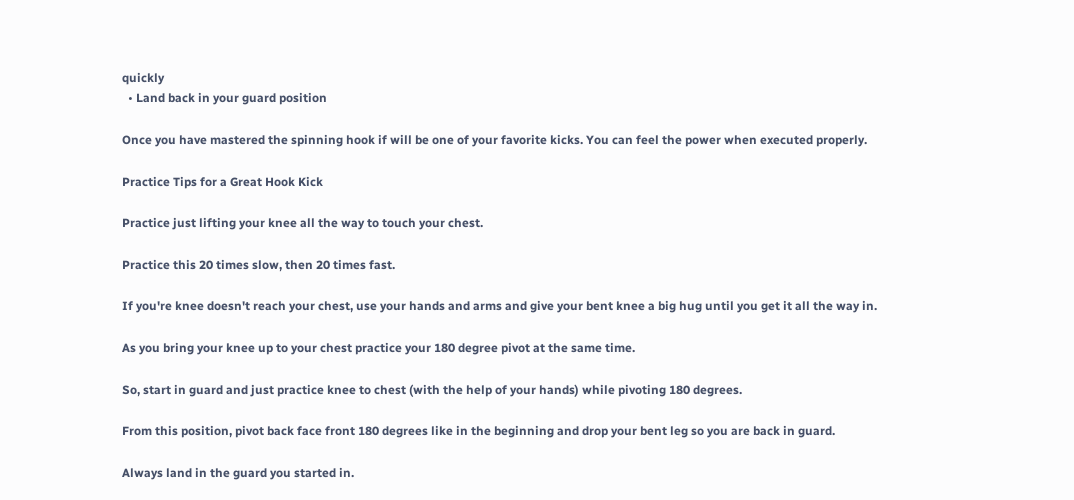quickly
  • Land back in your guard position

Once you have mastered the spinning hook if will be one of your favorite kicks. You can feel the power when executed properly.

Practice Tips for a Great Hook Kick

Practice just lifting your knee all the way to touch your chest.

Practice this 20 times slow, then 20 times fast.

If you're knee doesn't reach your chest, use your hands and arms and give your bent knee a big hug until you get it all the way in.

As you bring your knee up to your chest practice your 180 degree pivot at the same time.

So, start in guard and just practice knee to chest (with the help of your hands) while pivoting 180 degrees.

From this position, pivot back face front 180 degrees like in the beginning and drop your bent leg so you are back in guard.

Always land in the guard you started in.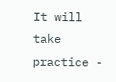It will take practice -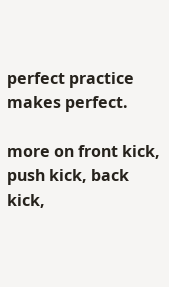perfect practice makes perfect.

more on front kick, push kick, back kick,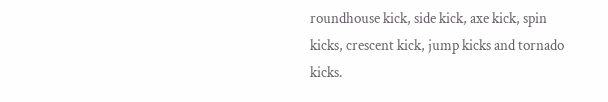roundhouse kick, side kick, axe kick, spin kicks, crescent kick, jump kicks and tornado kicks.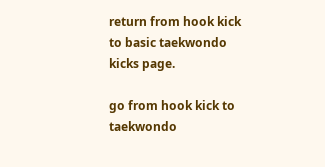return from hook kick to basic taekwondo kicks page.

go from hook kick to taekwondo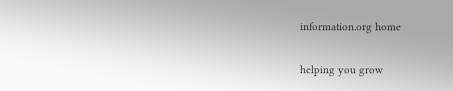information.org home

helping you grow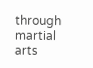through martial arts